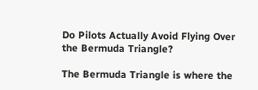Do Pilots Actually Avoid Flying Over the Bermuda Triangle?

The Bermuda Triangle is where the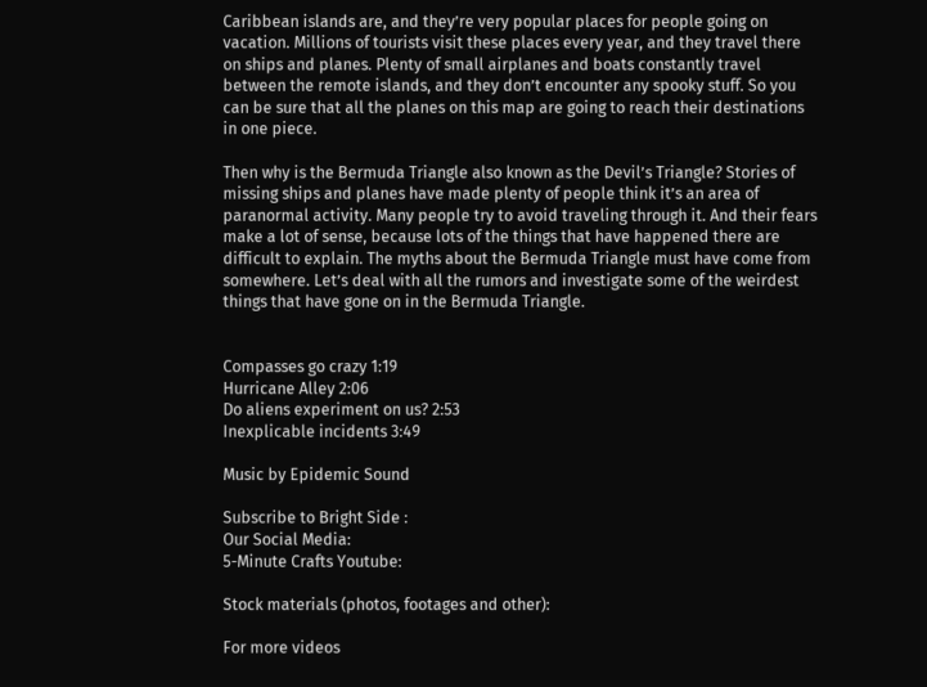Caribbean islands are, and they’re very popular places for people going on vacation. Millions of tourists visit these places every year, and they travel there on ships and planes. Plenty of small airplanes and boats constantly travel between the remote islands, and they don’t encounter any spooky stuff. So you can be sure that all the planes on this map are going to reach their destinations in one piece.

Then why is the Bermuda Triangle also known as the Devil’s Triangle? Stories of missing ships and planes have made plenty of people think it’s an area of paranormal activity. Many people try to avoid traveling through it. And their fears make a lot of sense, because lots of the things that have happened there are difficult to explain. The myths about the Bermuda Triangle must have come from somewhere. Let’s deal with all the rumors and investigate some of the weirdest things that have gone on in the Bermuda Triangle.


Compasses go crazy 1:19
Hurricane Alley 2:06
Do aliens experiment on us? 2:53
Inexplicable incidents 3:49

Music by Epidemic Sound

Subscribe to Bright Side :
Our Social Media:
5-Minute Crafts Youtube:

Stock materials (photos, footages and other):

For more videos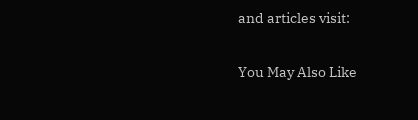and articles visit:

You May Also Like